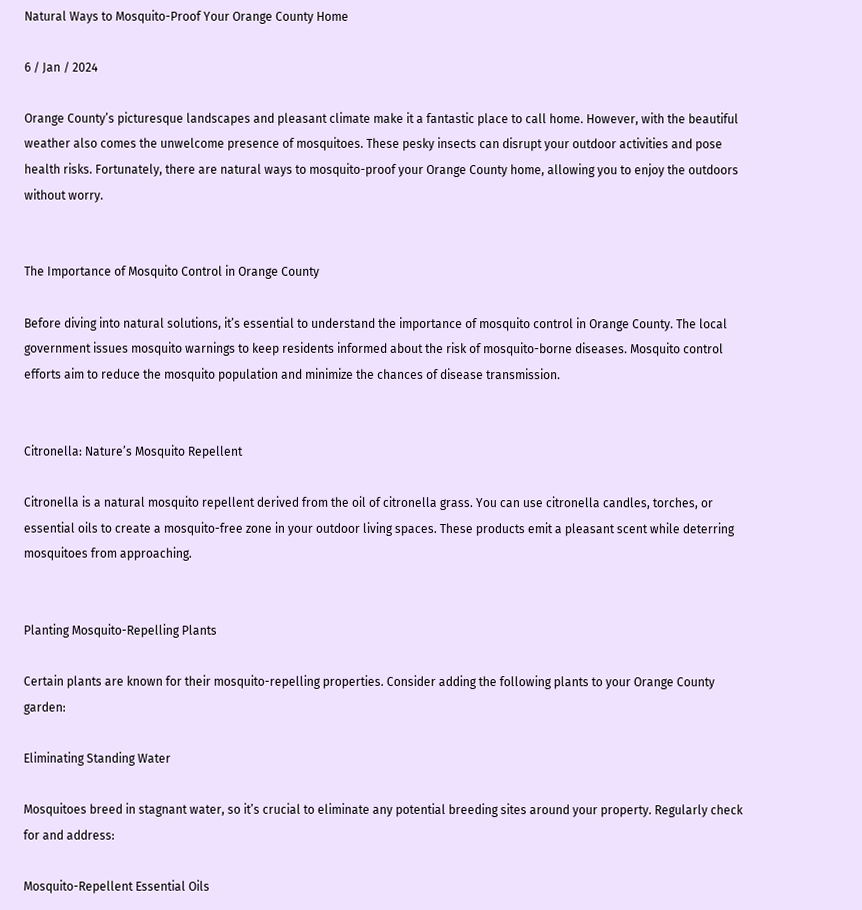Natural Ways to Mosquito-Proof Your Orange County Home

6 / Jan / 2024

Orange County’s picturesque landscapes and pleasant climate make it a fantastic place to call home. However, with the beautiful weather also comes the unwelcome presence of mosquitoes. These pesky insects can disrupt your outdoor activities and pose health risks. Fortunately, there are natural ways to mosquito-proof your Orange County home, allowing you to enjoy the outdoors without worry.


The Importance of Mosquito Control in Orange County

Before diving into natural solutions, it’s essential to understand the importance of mosquito control in Orange County. The local government issues mosquito warnings to keep residents informed about the risk of mosquito-borne diseases. Mosquito control efforts aim to reduce the mosquito population and minimize the chances of disease transmission.


Citronella: Nature’s Mosquito Repellent

Citronella is a natural mosquito repellent derived from the oil of citronella grass. You can use citronella candles, torches, or essential oils to create a mosquito-free zone in your outdoor living spaces. These products emit a pleasant scent while deterring mosquitoes from approaching.


Planting Mosquito-Repelling Plants

Certain plants are known for their mosquito-repelling properties. Consider adding the following plants to your Orange County garden:

Eliminating Standing Water

Mosquitoes breed in stagnant water, so it’s crucial to eliminate any potential breeding sites around your property. Regularly check for and address:

Mosquito-Repellent Essential Oils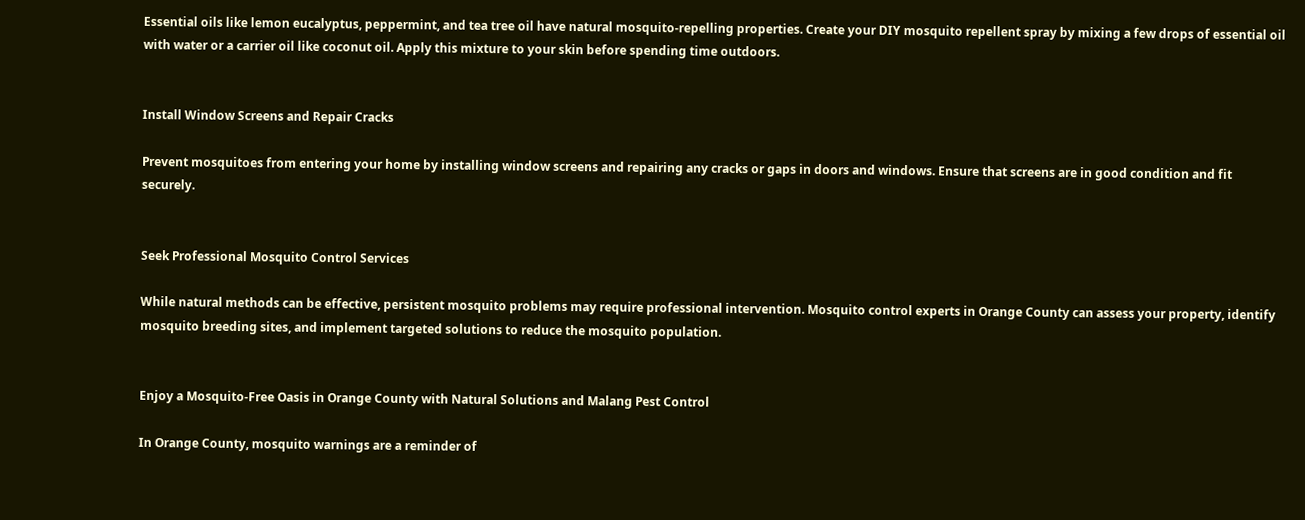Essential oils like lemon eucalyptus, peppermint, and tea tree oil have natural mosquito-repelling properties. Create your DIY mosquito repellent spray by mixing a few drops of essential oil with water or a carrier oil like coconut oil. Apply this mixture to your skin before spending time outdoors.


Install Window Screens and Repair Cracks

Prevent mosquitoes from entering your home by installing window screens and repairing any cracks or gaps in doors and windows. Ensure that screens are in good condition and fit securely.


Seek Professional Mosquito Control Services

While natural methods can be effective, persistent mosquito problems may require professional intervention. Mosquito control experts in Orange County can assess your property, identify mosquito breeding sites, and implement targeted solutions to reduce the mosquito population.


Enjoy a Mosquito-Free Oasis in Orange County with Natural Solutions and Malang Pest Control

In Orange County, mosquito warnings are a reminder of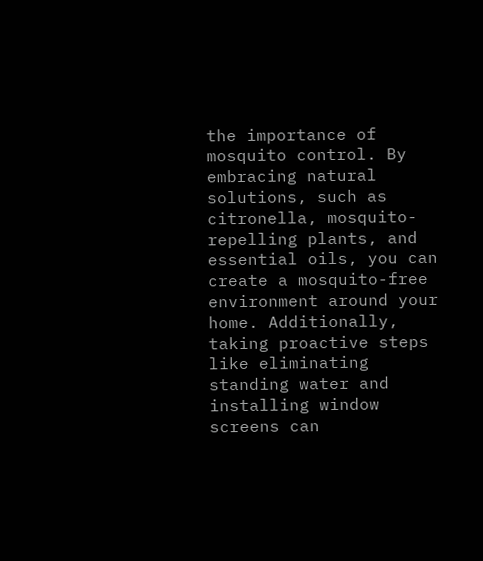the importance of mosquito control. By embracing natural solutions, such as citronella, mosquito-repelling plants, and essential oils, you can create a mosquito-free environment around your home. Additionally, taking proactive steps like eliminating standing water and installing window screens can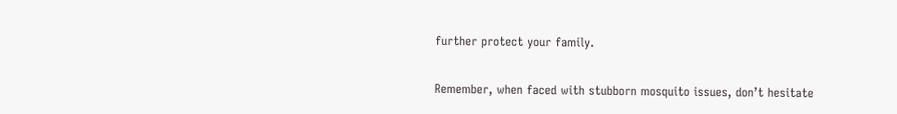further protect your family.


Remember, when faced with stubborn mosquito issues, don’t hesitate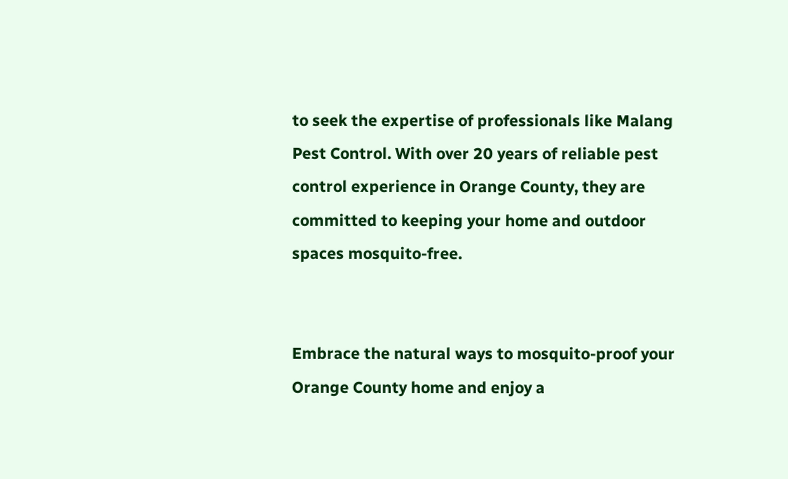to seek the expertise of professionals like Malang Pest Control. With over 20 years of reliable pest control experience in Orange County, they are committed to keeping your home and outdoor spaces mosquito-free.


Embrace the natural ways to mosquito-proof your Orange County home and enjoy a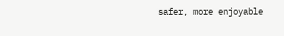safer, more enjoyable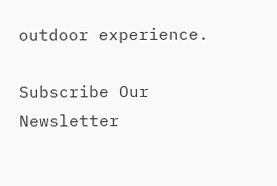outdoor experience.

Subscribe Our Newsletter